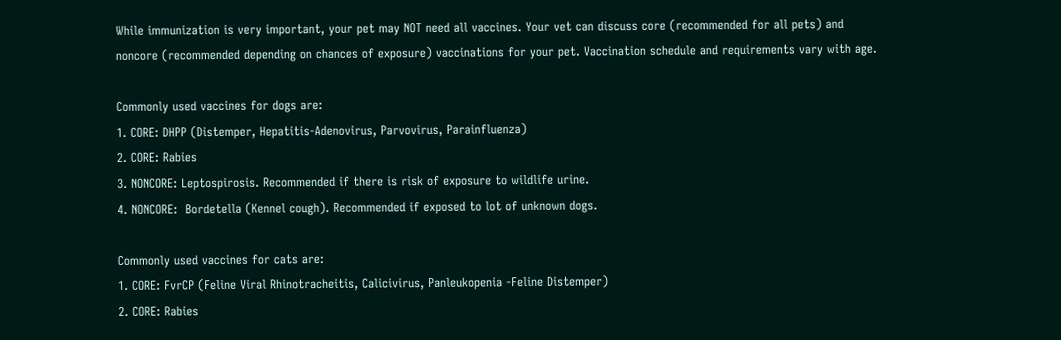While immunization is very important, your pet may NOT need all vaccines. Your vet can discuss core (recommended for all pets) and noncore (recommended depending on chances of exposure) vaccinations for your pet. Vaccination schedule and requirements vary with age.

Commonly used vaccines for dogs are:
1. CORE: DHPP (Distemper, Hepatitis-Adenovirus, Parvovirus, Parainfluenza)
2. CORE: Rabies
3. NONCORE: Leptospirosis. Recommended if there is risk of exposure to wildlife urine.
4. NONCORE:  Bordetella (Kennel cough). Recommended if exposed to lot of unknown dogs.

Commonly used vaccines for cats are:
1. CORE: FvrCP (Feline Viral Rhinotracheitis, Calicivirus, Panleukopenia -Feline Distemper)
2. CORE: Rabies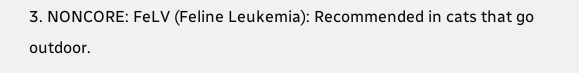3. NONCORE: FeLV (Feline Leukemia): Recommended in cats that go outdoor.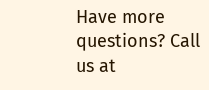Have more questions? Call us at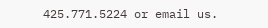425.771.5224 or email us.